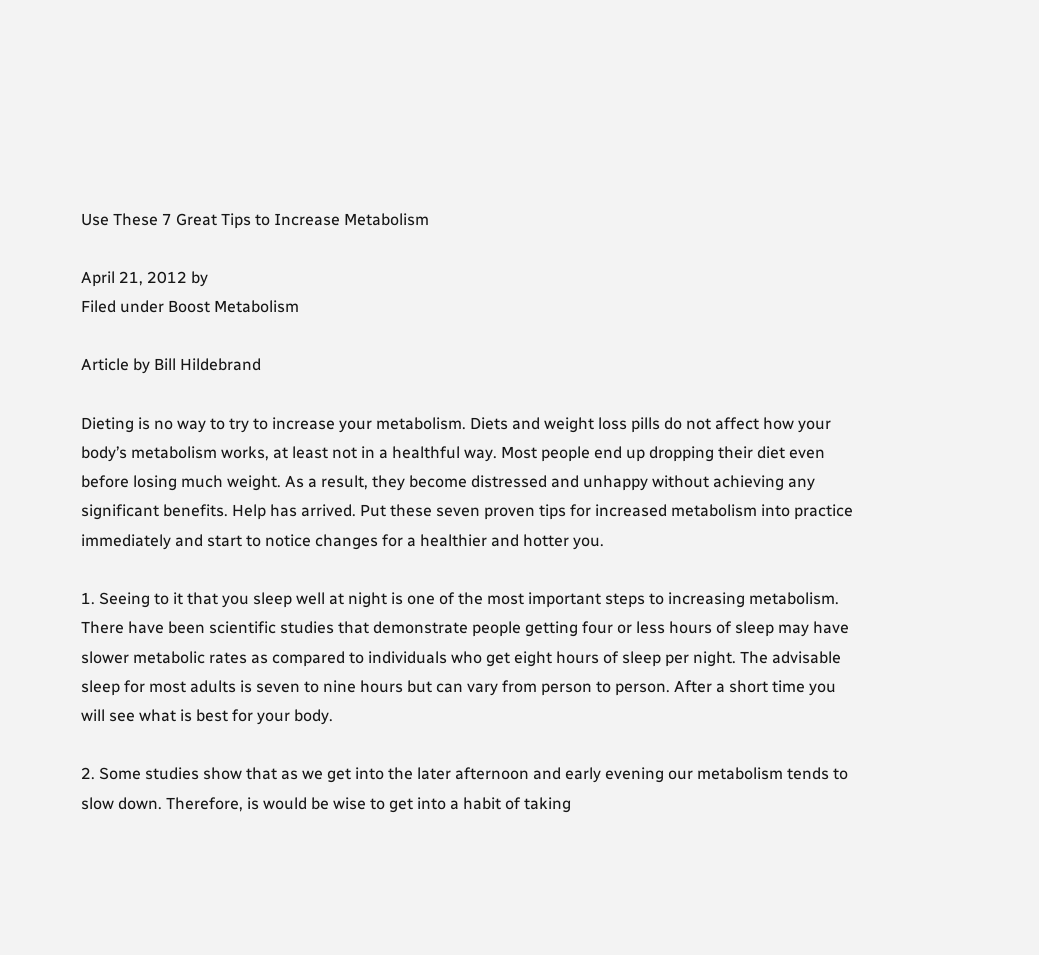Use These 7 Great Tips to Increase Metabolism

April 21, 2012 by
Filed under Boost Metabolism

Article by Bill Hildebrand

Dieting is no way to try to increase your metabolism. Diets and weight loss pills do not affect how your body’s metabolism works, at least not in a healthful way. Most people end up dropping their diet even before losing much weight. As a result, they become distressed and unhappy without achieving any significant benefits. Help has arrived. Put these seven proven tips for increased metabolism into practice immediately and start to notice changes for a healthier and hotter you.

1. Seeing to it that you sleep well at night is one of the most important steps to increasing metabolism. There have been scientific studies that demonstrate people getting four or less hours of sleep may have slower metabolic rates as compared to individuals who get eight hours of sleep per night. The advisable sleep for most adults is seven to nine hours but can vary from person to person. After a short time you will see what is best for your body.

2. Some studies show that as we get into the later afternoon and early evening our metabolism tends to slow down. Therefore, is would be wise to get into a habit of taking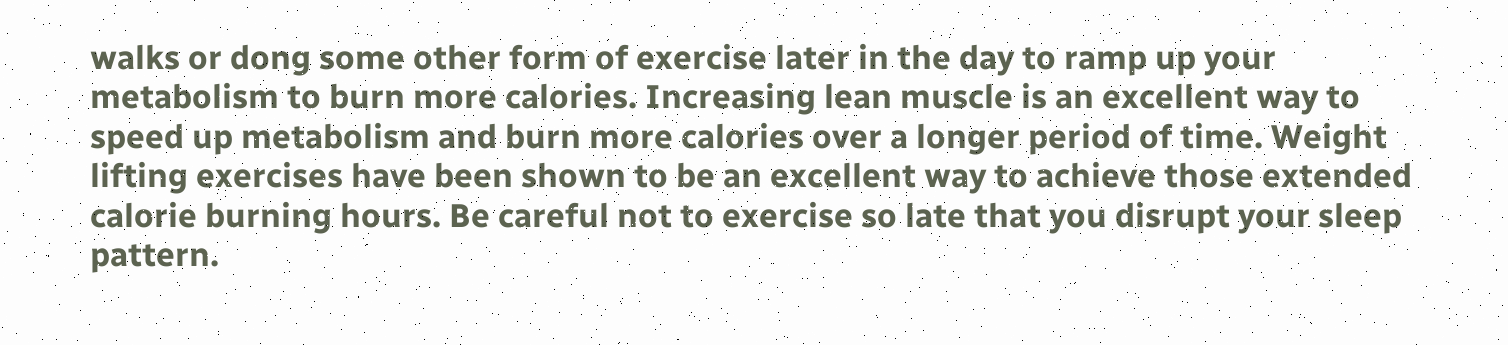walks or dong some other form of exercise later in the day to ramp up your metabolism to burn more calories. Increasing lean muscle is an excellent way to speed up metabolism and burn more calories over a longer period of time. Weight lifting exercises have been shown to be an excellent way to achieve those extended calorie burning hours. Be careful not to exercise so late that you disrupt your sleep pattern.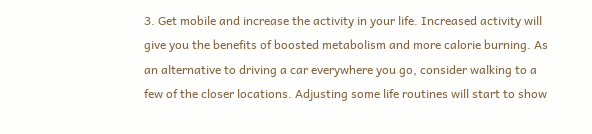3. Get mobile and increase the activity in your life. Increased activity will give you the benefits of boosted metabolism and more calorie burning. As an alternative to driving a car everywhere you go, consider walking to a few of the closer locations. Adjusting some life routines will start to show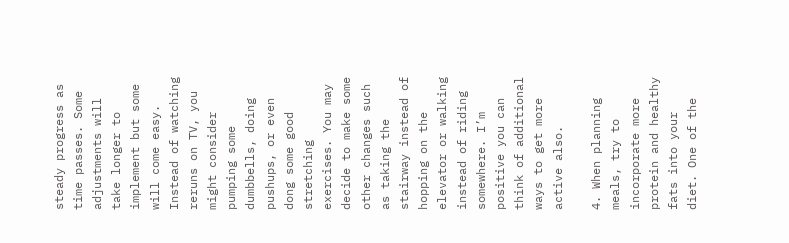steady progress as time passes. Some adjustments will take longer to implement but some will come easy. Instead of watching reruns on TV, you might consider pumping some dumbbells, doing pushups, or even dong some good stretching exercises. You may decide to make some other changes such as taking the stairway instead of hopping on the elevator or walking instead of riding somewhere. I’m positive you can think of additional ways to get more active also.

4. When planning meals, try to incorporate more protein and healthy fats into your diet. One of the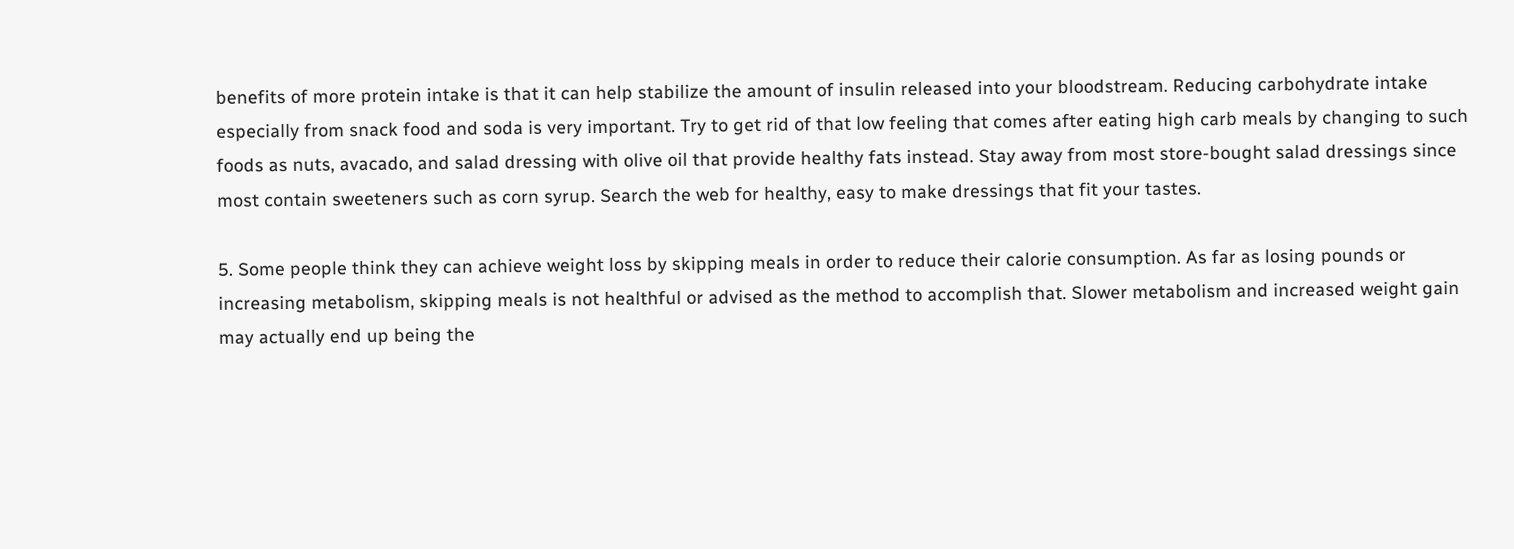benefits of more protein intake is that it can help stabilize the amount of insulin released into your bloodstream. Reducing carbohydrate intake especially from snack food and soda is very important. Try to get rid of that low feeling that comes after eating high carb meals by changing to such foods as nuts, avacado, and salad dressing with olive oil that provide healthy fats instead. Stay away from most store-bought salad dressings since most contain sweeteners such as corn syrup. Search the web for healthy, easy to make dressings that fit your tastes.

5. Some people think they can achieve weight loss by skipping meals in order to reduce their calorie consumption. As far as losing pounds or increasing metabolism, skipping meals is not healthful or advised as the method to accomplish that. Slower metabolism and increased weight gain may actually end up being the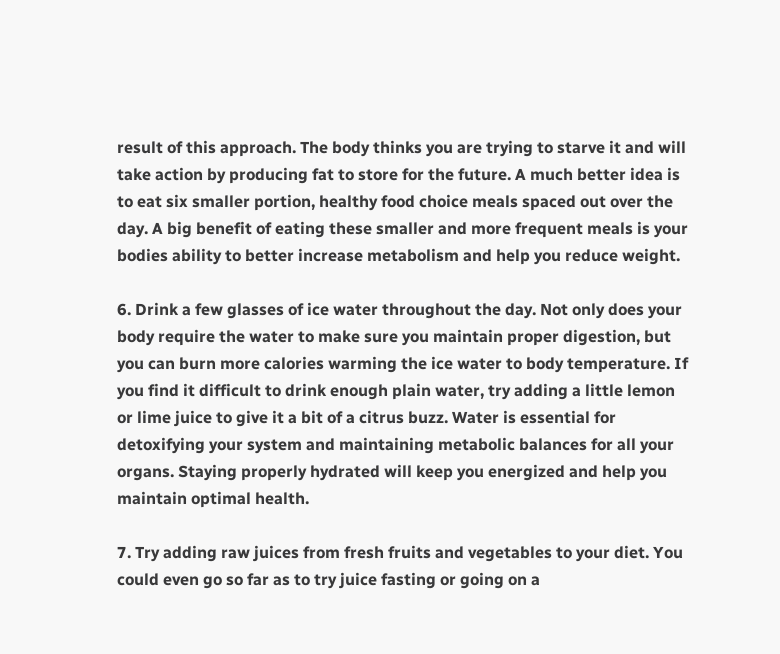result of this approach. The body thinks you are trying to starve it and will take action by producing fat to store for the future. A much better idea is to eat six smaller portion, healthy food choice meals spaced out over the day. A big benefit of eating these smaller and more frequent meals is your bodies ability to better increase metabolism and help you reduce weight.

6. Drink a few glasses of ice water throughout the day. Not only does your body require the water to make sure you maintain proper digestion, but you can burn more calories warming the ice water to body temperature. If you find it difficult to drink enough plain water, try adding a little lemon or lime juice to give it a bit of a citrus buzz. Water is essential for detoxifying your system and maintaining metabolic balances for all your organs. Staying properly hydrated will keep you energized and help you maintain optimal health.

7. Try adding raw juices from fresh fruits and vegetables to your diet. You could even go so far as to try juice fasting or going on a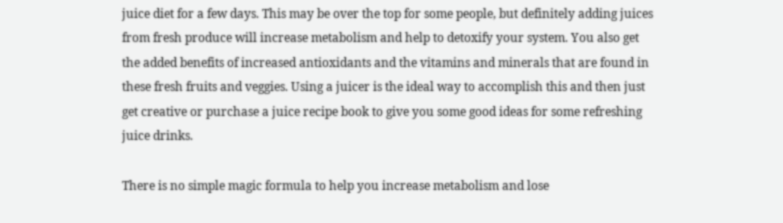juice diet for a few days. This may be over the top for some people, but definitely adding juices from fresh produce will increase metabolism and help to detoxify your system. You also get the added benefits of increased antioxidants and the vitamins and minerals that are found in these fresh fruits and veggies. Using a juicer is the ideal way to accomplish this and then just get creative or purchase a juice recipe book to give you some good ideas for some refreshing juice drinks.

There is no simple magic formula to help you increase metabolism and lose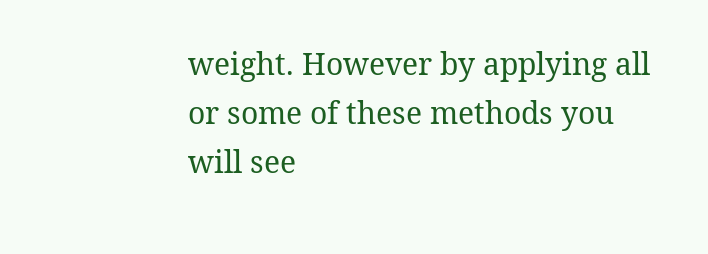weight. However by applying all or some of these methods you will see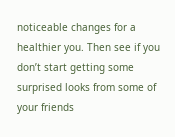noticeable changes for a healthier you. Then see if you don’t start getting some surprised looks from some of your friends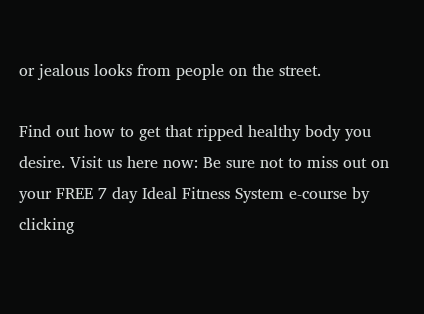or jealous looks from people on the street.

Find out how to get that ripped healthy body you desire. Visit us here now: Be sure not to miss out on your FREE 7 day Ideal Fitness System e-course by clicking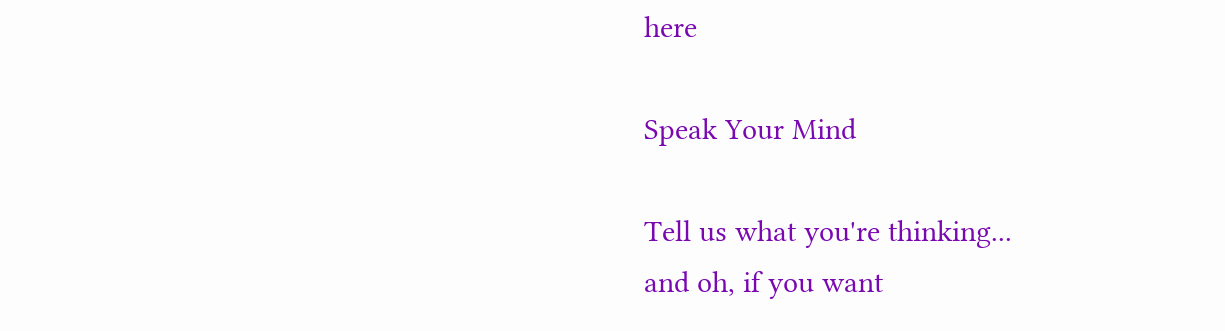here

Speak Your Mind

Tell us what you're thinking...
and oh, if you want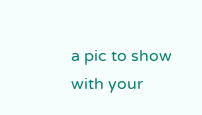a pic to show with your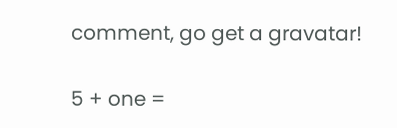comment, go get a gravatar!

5 + one =